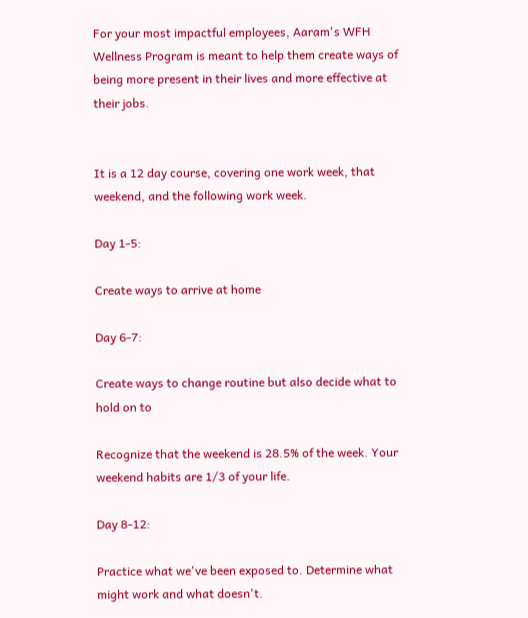For your most impactful employees, Aaram's WFH Wellness Program is meant to help them create ways of being more present in their lives and more effective at their jobs.


It is a 12 day course, covering one work week, that weekend, and the following work week.

Day 1-5:

Create ways to arrive at home

Day 6-7:

Create ways to change routine but also decide what to hold on to

Recognize that the weekend is 28.5% of the week. Your weekend habits are 1/3 of your life.

Day 8-12:

Practice what we've been exposed to. Determine what might work and what doesn't.